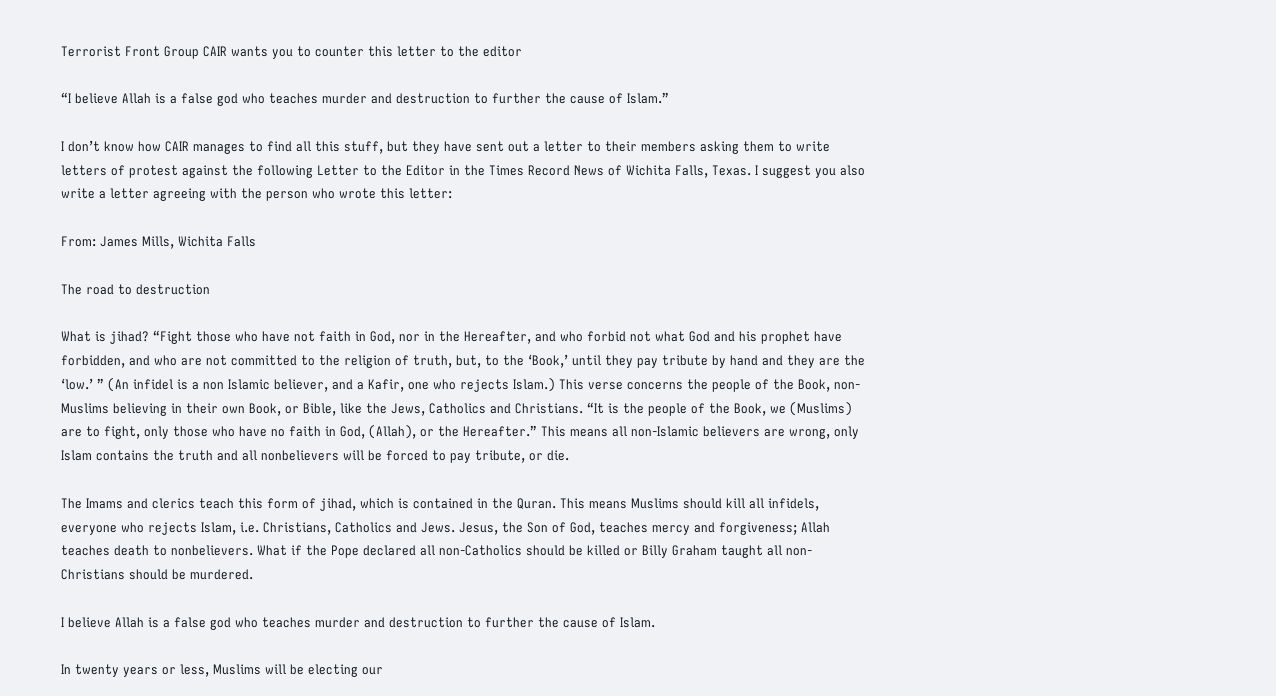Terrorist Front Group CAIR wants you to counter this letter to the editor

“I believe Allah is a false god who teaches murder and destruction to further the cause of Islam.”

I don’t know how CAIR manages to find all this stuff, but they have sent out a letter to their members asking them to write letters of protest against the following Letter to the Editor in the Times Record News of Wichita Falls, Texas. I suggest you also write a letter agreeing with the person who wrote this letter:

From: James Mills, Wichita Falls

The road to destruction

What is jihad? “Fight those who have not faith in God, nor in the Hereafter, and who forbid not what God and his prophet have forbidden, and who are not committed to the religion of truth, but, to the ‘Book,’ until they pay tribute by hand and they are the ‘low.’ ” (An infidel is a non Islamic believer, and a Kafir, one who rejects Islam.) This verse concerns the people of the Book, non-Muslims believing in their own Book, or Bible, like the Jews, Catholics and Christians. “It is the people of the Book, we (Muslims) are to fight, only those who have no faith in God, (Allah), or the Hereafter.” This means all non-Islamic believers are wrong, only Islam contains the truth and all nonbelievers will be forced to pay tribute, or die.

The Imams and clerics teach this form of jihad, which is contained in the Quran. This means Muslims should kill all infidels, everyone who rejects Islam, i.e. Christians, Catholics and Jews. Jesus, the Son of God, teaches mercy and forgiveness; Allah teaches death to nonbelievers. What if the Pope declared all non-Catholics should be killed or Billy Graham taught all non-Christians should be murdered.

I believe Allah is a false god who teaches murder and destruction to further the cause of Islam.

In twenty years or less, Muslims will be electing our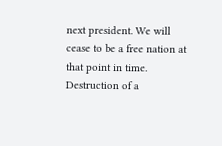next president. We will cease to be a free nation at that point in time. Destruction of a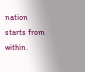nation starts from within.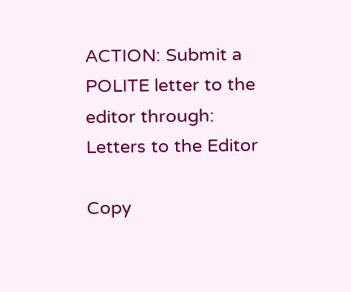ACTION: Submit a POLITE letter to the editor through: Letters to the Editor

Copy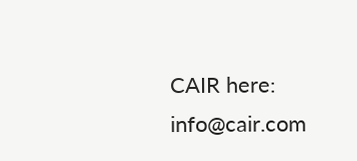CAIR here:  info@cair.com